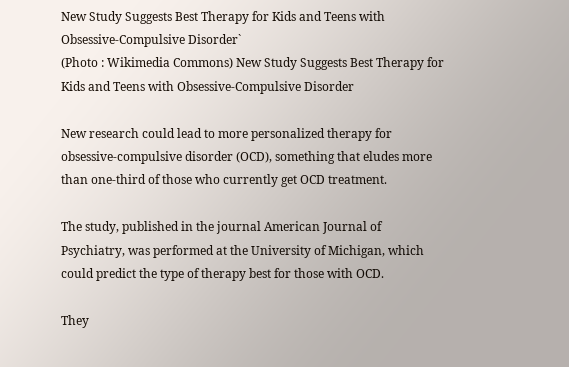New Study Suggests Best Therapy for Kids and Teens with Obsessive-Compulsive Disorder`
(Photo : Wikimedia Commons) New Study Suggests Best Therapy for Kids and Teens with Obsessive-Compulsive Disorder

New research could lead to more personalized therapy for obsessive-compulsive disorder (OCD), something that eludes more than one-third of those who currently get OCD treatment.

The study, published in the journal American Journal of Psychiatry, was performed at the University of Michigan, which could predict the type of therapy best for those with OCD.

They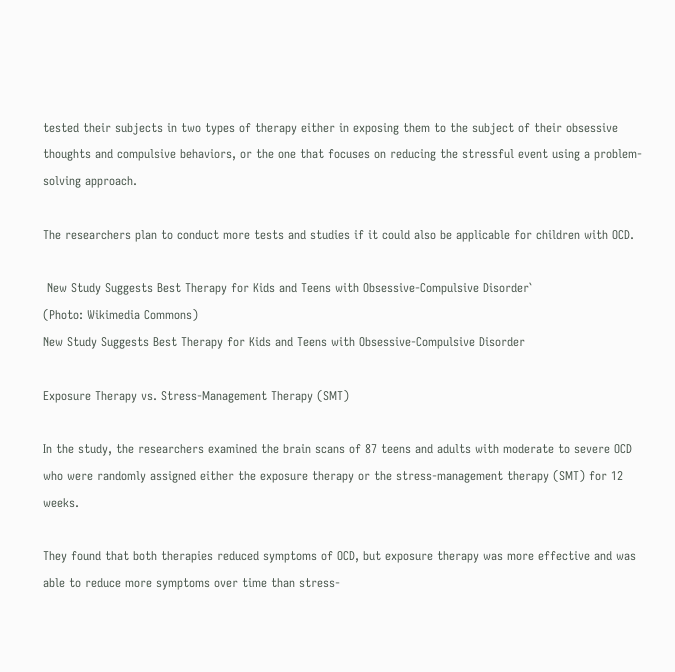tested their subjects in two types of therapy either in exposing them to the subject of their obsessive thoughts and compulsive behaviors, or the one that focuses on reducing the stressful event using a problem-solving approach.

The researchers plan to conduct more tests and studies if it could also be applicable for children with OCD.

 New Study Suggests Best Therapy for Kids and Teens with Obsessive-Compulsive Disorder`
(Photo: Wikimedia Commons)
New Study Suggests Best Therapy for Kids and Teens with Obsessive-Compulsive Disorder

Exposure Therapy vs. Stress-Management Therapy (SMT)

In the study, the researchers examined the brain scans of 87 teens and adults with moderate to severe OCD who were randomly assigned either the exposure therapy or the stress-management therapy (SMT) for 12 weeks.

They found that both therapies reduced symptoms of OCD, but exposure therapy was more effective and was able to reduce more symptoms over time than stress-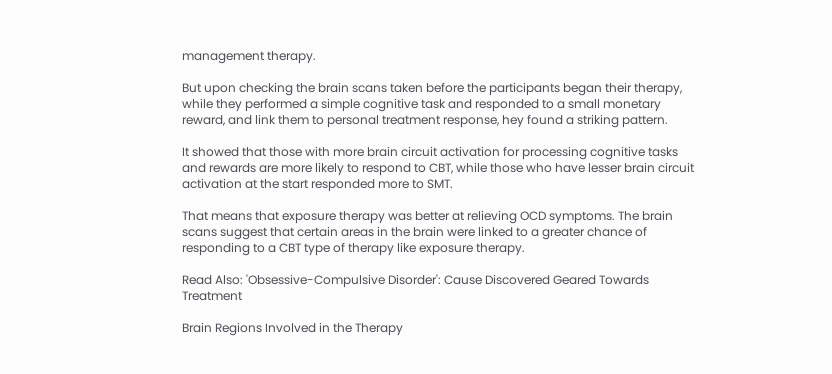management therapy.

But upon checking the brain scans taken before the participants began their therapy, while they performed a simple cognitive task and responded to a small monetary reward, and link them to personal treatment response, hey found a striking pattern.

It showed that those with more brain circuit activation for processing cognitive tasks and rewards are more likely to respond to CBT, while those who have lesser brain circuit activation at the start responded more to SMT.

That means that exposure therapy was better at relieving OCD symptoms. The brain scans suggest that certain areas in the brain were linked to a greater chance of responding to a CBT type of therapy like exposure therapy.

Read Also: 'Obsessive-Compulsive Disorder': Cause Discovered Geared Towards Treatment

Brain Regions Involved in the Therapy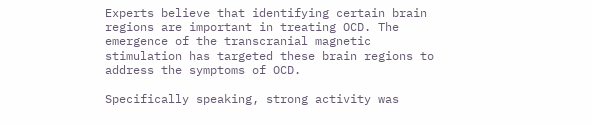Experts believe that identifying certain brain regions are important in treating OCD. The emergence of the transcranial magnetic stimulation has targeted these brain regions to address the symptoms of OCD.

Specifically speaking, strong activity was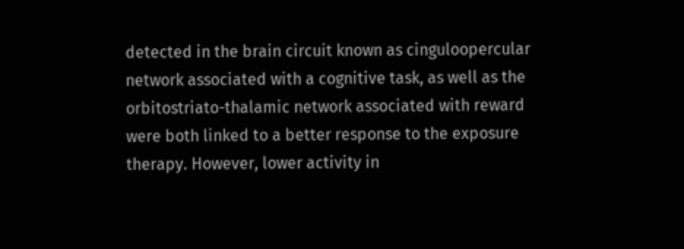detected in the brain circuit known as cinguloopercular network associated with a cognitive task, as well as the orbitostriato-thalamic network associated with reward were both linked to a better response to the exposure therapy. However, lower activity in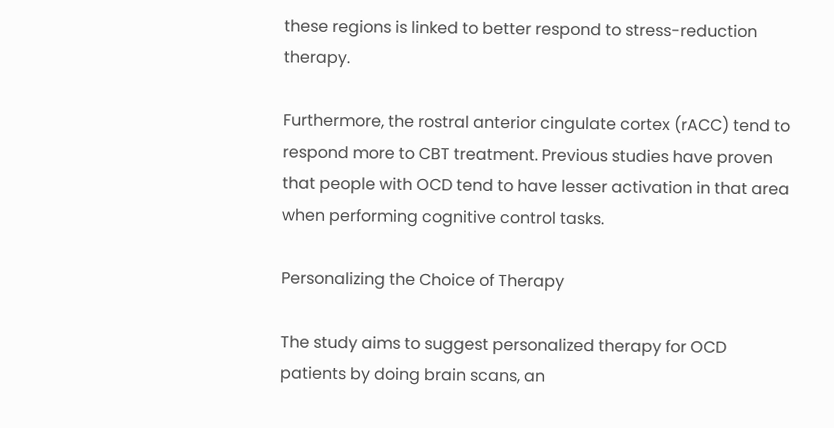these regions is linked to better respond to stress-reduction therapy.

Furthermore, the rostral anterior cingulate cortex (rACC) tend to respond more to CBT treatment. Previous studies have proven that people with OCD tend to have lesser activation in that area when performing cognitive control tasks.

Personalizing the Choice of Therapy

The study aims to suggest personalized therapy for OCD patients by doing brain scans, an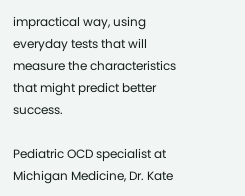impractical way, using everyday tests that will measure the characteristics that might predict better success.

Pediatric OCD specialist at Michigan Medicine, Dr. Kate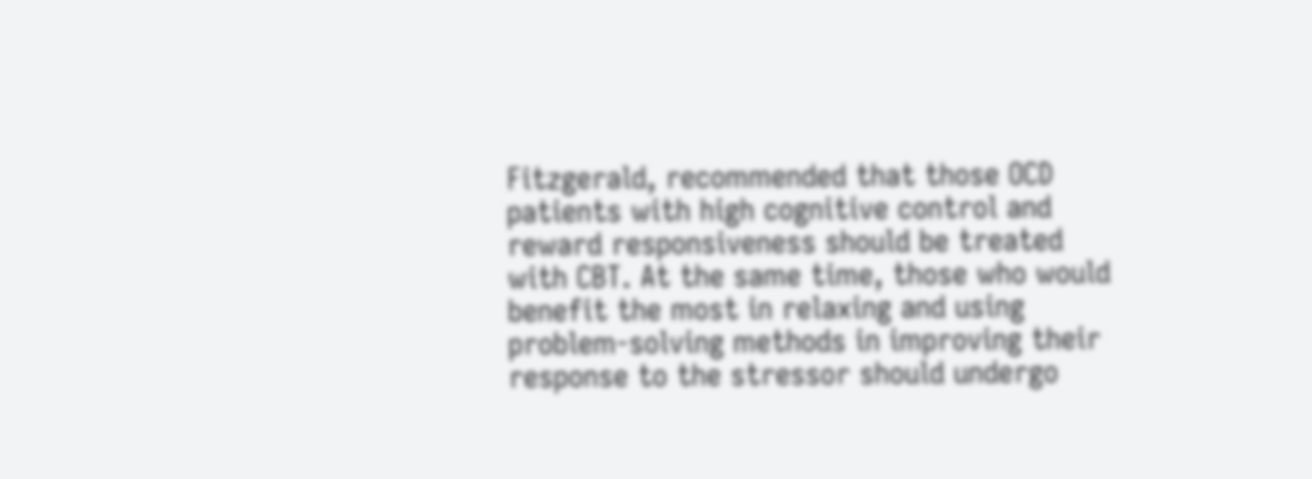Fitzgerald, recommended that those OCD patients with high cognitive control and reward responsiveness should be treated with CBT. At the same time, those who would benefit the most in relaxing and using problem-solving methods in improving their response to the stressor should undergo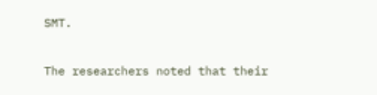SMT.

The researchers noted that their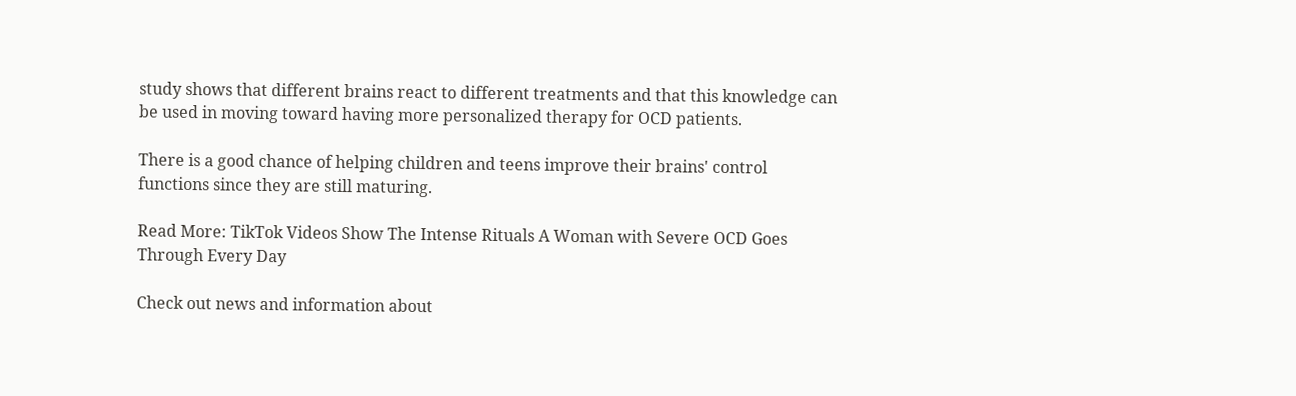study shows that different brains react to different treatments and that this knowledge can be used in moving toward having more personalized therapy for OCD patients.

There is a good chance of helping children and teens improve their brains' control functions since they are still maturing.

Read More: TikTok Videos Show The Intense Rituals A Woman with Severe OCD Goes Through Every Day

Check out news and information about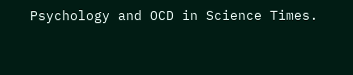Psychology and OCD in Science Times.